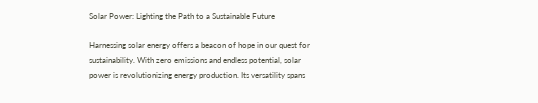Solar Power: Lighting the Path to a Sustainable Future

Harnessing solar energy offers a beacon of hope in our quest for sustainability. With zero emissions and endless potential, solar power is revolutionizing energy production. Its versatility spans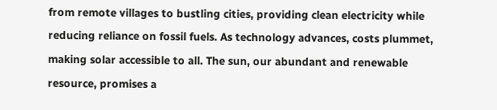from remote villages to bustling cities, providing clean electricity while reducing reliance on fossil fuels. As technology advances, costs plummet, making solar accessible to all. The sun, our abundant and renewable resource, promises a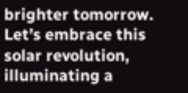brighter tomorrow. Let’s embrace this solar revolution, illuminating a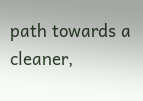path towards a cleaner,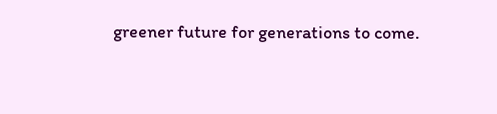greener future for generations to come.